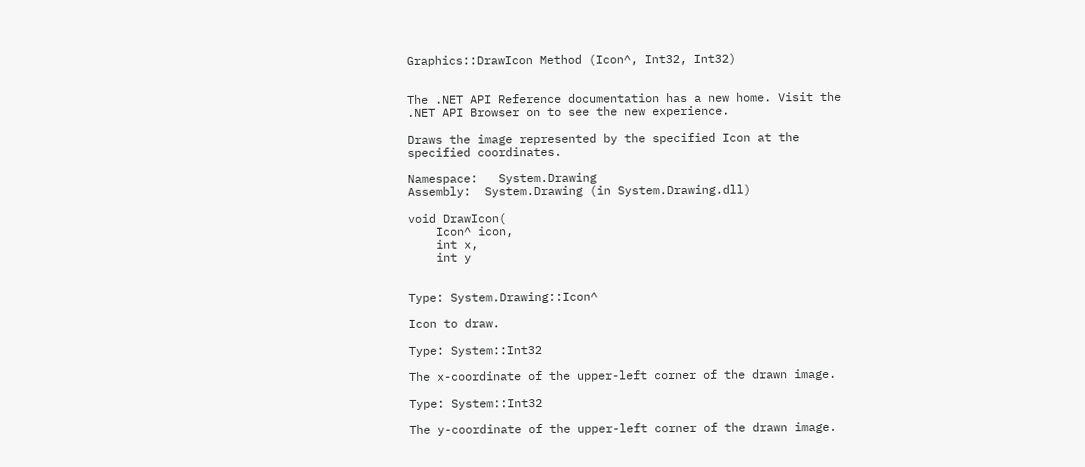Graphics::DrawIcon Method (Icon^, Int32, Int32)


The .NET API Reference documentation has a new home. Visit the .NET API Browser on to see the new experience.

Draws the image represented by the specified Icon at the specified coordinates.

Namespace:   System.Drawing
Assembly:  System.Drawing (in System.Drawing.dll)

void DrawIcon(
    Icon^ icon,
    int x,
    int y


Type: System.Drawing::Icon^

Icon to draw.

Type: System::Int32

The x-coordinate of the upper-left corner of the drawn image.

Type: System::Int32

The y-coordinate of the upper-left corner of the drawn image.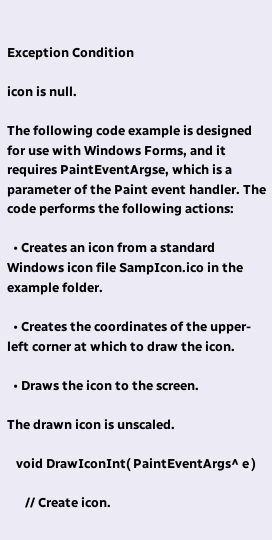Exception Condition

icon is null.

The following code example is designed for use with Windows Forms, and it requires PaintEventArgse, which is a parameter of the Paint event handler. The code performs the following actions:

  • Creates an icon from a standard Windows icon file SampIcon.ico in the example folder.

  • Creates the coordinates of the upper-left corner at which to draw the icon.

  • Draws the icon to the screen.

The drawn icon is unscaled.

   void DrawIconInt( PaintEventArgs^ e )

      // Create icon.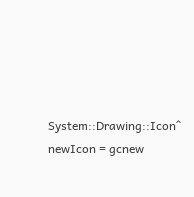System::Drawing::Icon^ newIcon = gcnew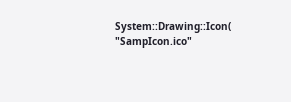System::Drawing::Icon( "SampIcon.ico"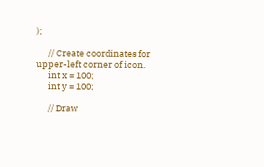);

      // Create coordinates for upper-left corner of icon.
      int x = 100;
      int y = 100;

      // Draw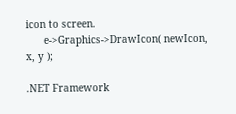icon to screen.
      e->Graphics->DrawIcon( newIcon, x, y );

.NET Framework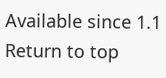Available since 1.1
Return to top